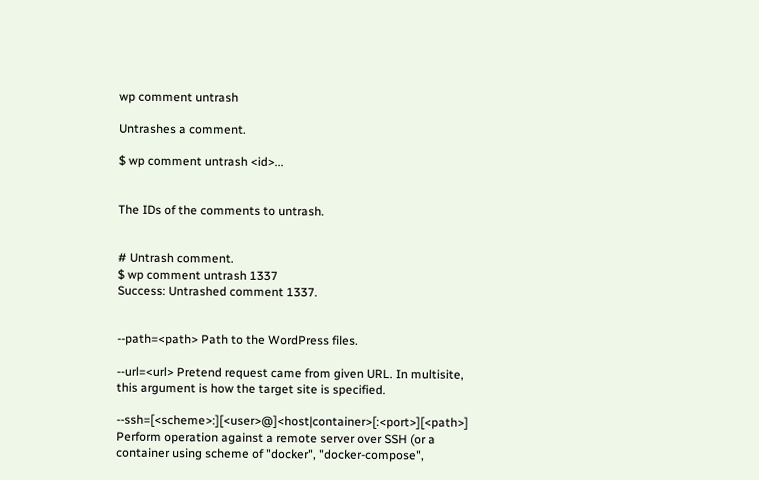wp comment untrash

Untrashes a comment.

$ wp comment untrash <id>...


The IDs of the comments to untrash.


# Untrash comment.
$ wp comment untrash 1337
Success: Untrashed comment 1337.


--path=<path> Path to the WordPress files.

--url=<url> Pretend request came from given URL. In multisite, this argument is how the target site is specified.

--ssh=[<scheme>:][<user>@]<host|container>[:<port>][<path>] Perform operation against a remote server over SSH (or a container using scheme of "docker", "docker-compose",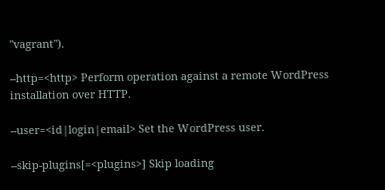"vagrant").

--http=<http> Perform operation against a remote WordPress installation over HTTP.

--user=<id|login|email> Set the WordPress user.

--skip-plugins[=<plugins>] Skip loading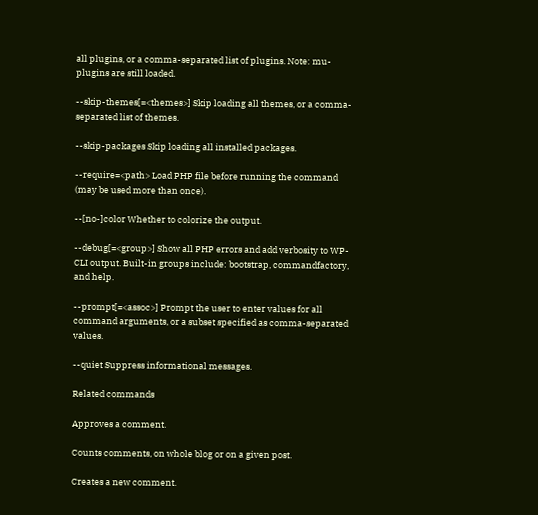all plugins, or a comma-separated list of plugins. Note: mu-plugins are still loaded.

--skip-themes[=<themes>] Skip loading all themes, or a comma-separated list of themes.

--skip-packages Skip loading all installed packages.

--require=<path> Load PHP file before running the command (may be used more than once).

--[no-]color Whether to colorize the output.

--debug[=<group>] Show all PHP errors and add verbosity to WP-CLI output. Built-in groups include: bootstrap, commandfactory, and help.

--prompt[=<assoc>] Prompt the user to enter values for all command arguments, or a subset specified as comma-separated values.

--quiet Suppress informational messages.

Related commands

Approves a comment.

Counts comments, on whole blog or on a given post.

Creates a new comment.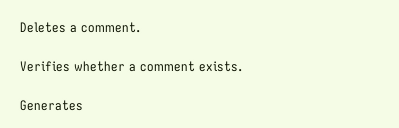Deletes a comment.

Verifies whether a comment exists.

Generates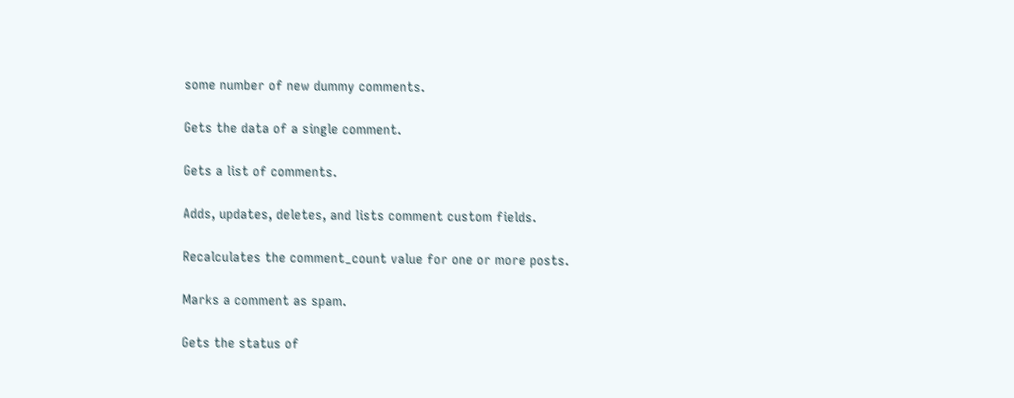some number of new dummy comments.

Gets the data of a single comment.

Gets a list of comments.

Adds, updates, deletes, and lists comment custom fields.

Recalculates the comment_count value for one or more posts.

Marks a comment as spam.

Gets the status of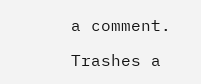a comment.

Trashes a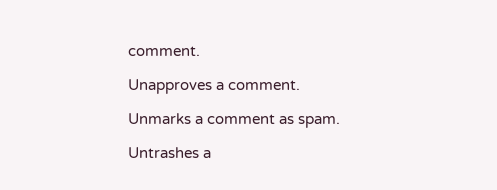comment.

Unapproves a comment.

Unmarks a comment as spam.

Untrashes a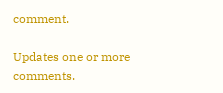comment.

Updates one or more comments.